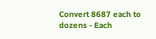Convert 8687 each to dozens - Each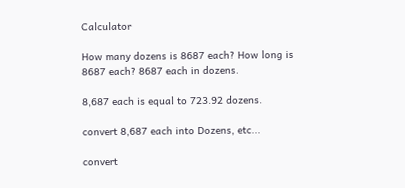Calculator

How many dozens is 8687 each? How long is 8687 each? 8687 each in dozens.

8,687 each is equal to 723.92 dozens.

convert 8,687 each into Dozens, etc...

convert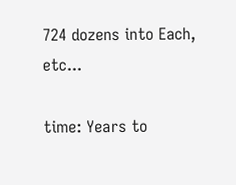724 dozens into Each, etc...

time: Years to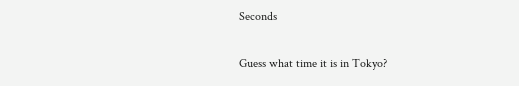Seconds

Guess what time it is in Tokyo?